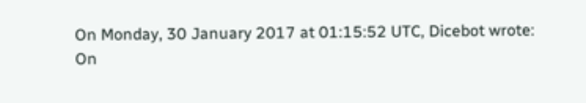On Monday, 30 January 2017 at 01:15:52 UTC, Dicebot wrote:
On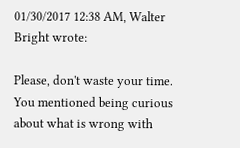01/30/2017 12:38 AM, Walter Bright wrote:

Please, don't waste your time. You mentioned being curious about what is wrong with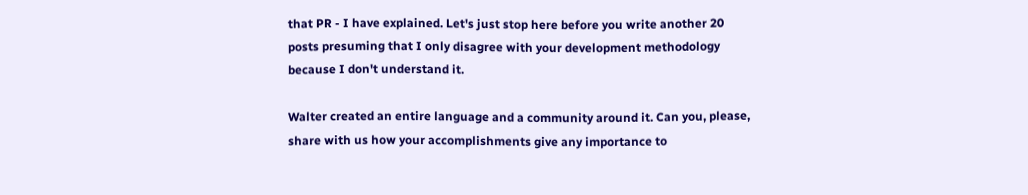that PR - I have explained. Let's just stop here before you write another 20 posts presuming that I only disagree with your development methodology because I don't understand it.

Walter created an entire language and a community around it. Can you, please, share with us how your accomplishments give any importance to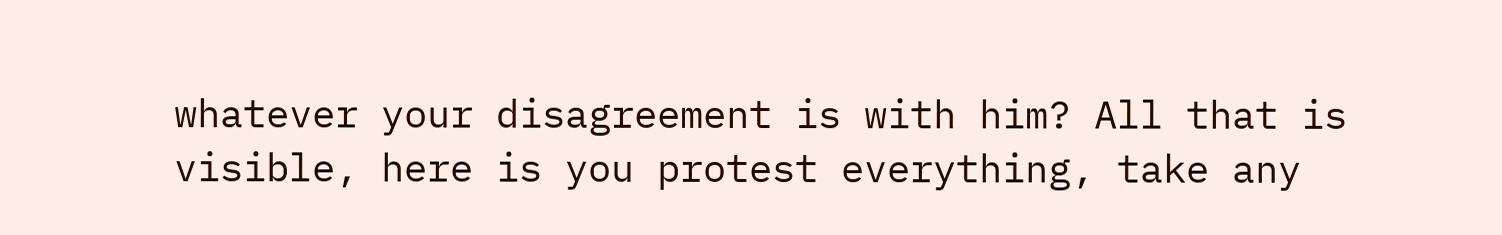whatever your disagreement is with him? All that is visible, here is you protest everything, take any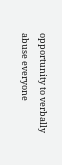opportunity to verbally abuse everyone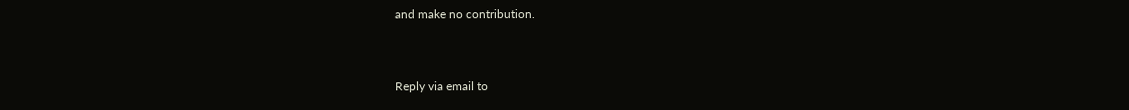and make no contribution.


Reply via email to